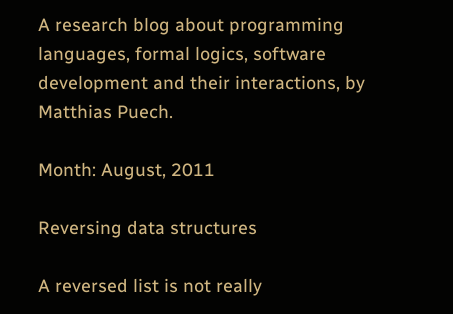A research blog about programming languages, formal logics, software development and their interactions, by Matthias Puech.

Month: August, 2011

Reversing data structures

A reversed list is not really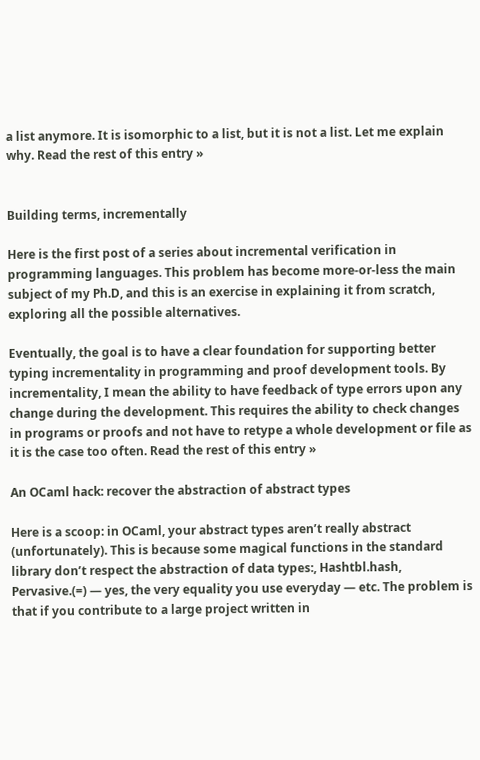a list anymore. It is isomorphic to a list, but it is not a list. Let me explain why. Read the rest of this entry »


Building terms, incrementally

Here is the first post of a series about incremental verification in programming languages. This problem has become more-or-less the main subject of my Ph.D, and this is an exercise in explaining it from scratch, exploring all the possible alternatives.

Eventually, the goal is to have a clear foundation for supporting better typing incrementality in programming and proof development tools. By incrementality, I mean the ability to have feedback of type errors upon any change during the development. This requires the ability to check changes in programs or proofs and not have to retype a whole development or file as it is the case too often. Read the rest of this entry »

An OCaml hack: recover the abstraction of abstract types

Here is a scoop: in OCaml, your abstract types aren’t really abstract (unfortunately). This is because some magical functions in the standard library don’t respect the abstraction of data types:, Hashtbl.hash, Pervasive.(=) — yes, the very equality you use everyday — etc. The problem is that if you contribute to a large project written in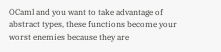OCaml and you want to take advantage of abstract types, these functions become your worst enemies because they are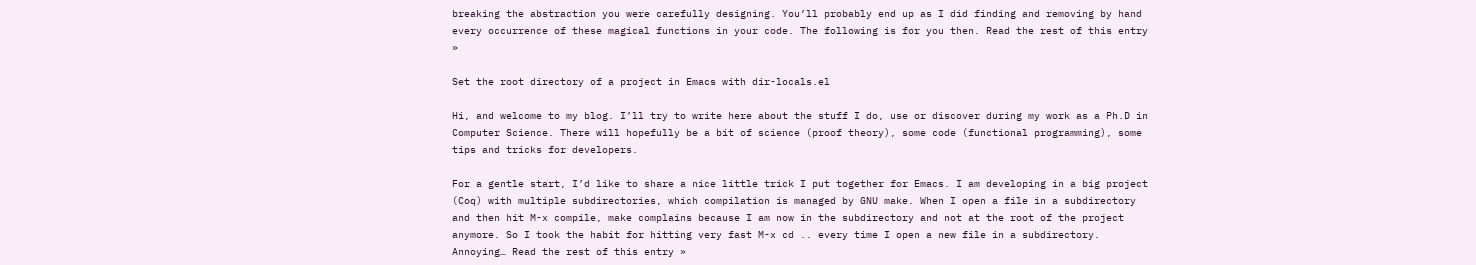breaking the abstraction you were carefully designing. You’ll probably end up as I did finding and removing by hand every occurrence of these magical functions in your code. The following is for you then. Read the rest of this entry »

Set the root directory of a project in Emacs with dir-locals.el

Hi, and welcome to my blog. I’ll try to write here about the stuff I do, use or discover during my work as a Ph.D in Computer Science. There will hopefully be a bit of science (proof theory), some code (functional programming), some tips and tricks for developers.

For a gentle start, I’d like to share a nice little trick I put together for Emacs. I am developing in a big project (Coq) with multiple subdirectories, which compilation is managed by GNU make. When I open a file in a subdirectory and then hit M-x compile, make complains because I am now in the subdirectory and not at the root of the project anymore. So I took the habit for hitting very fast M-x cd .. every time I open a new file in a subdirectory. Annoying… Read the rest of this entry »